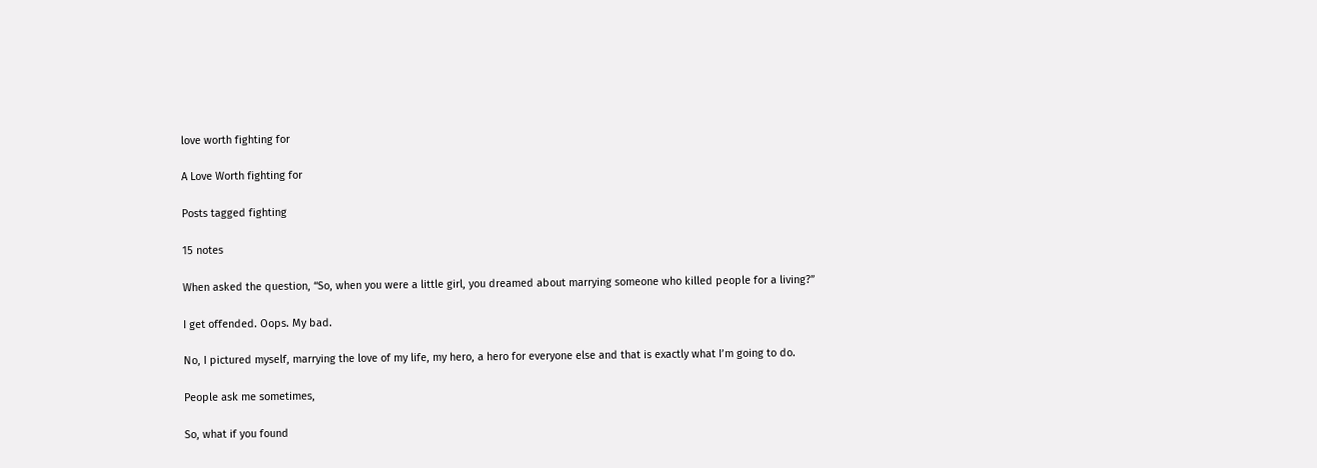love worth fighting for

A Love Worth fighting for

Posts tagged fighting

15 notes

When asked the question, “So, when you were a little girl, you dreamed about marrying someone who killed people for a living?”

I get offended. Oops. My bad.

No, I pictured myself, marrying the love of my life, my hero, a hero for everyone else and that is exactly what I’m going to do.

People ask me sometimes,

So, what if you found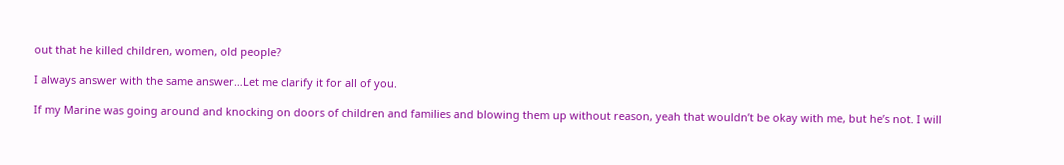out that he killed children, women, old people?

I always answer with the same answer…Let me clarify it for all of you.

If my Marine was going around and knocking on doors of children and families and blowing them up without reason, yeah that wouldn’t be okay with me, but he’s not. I will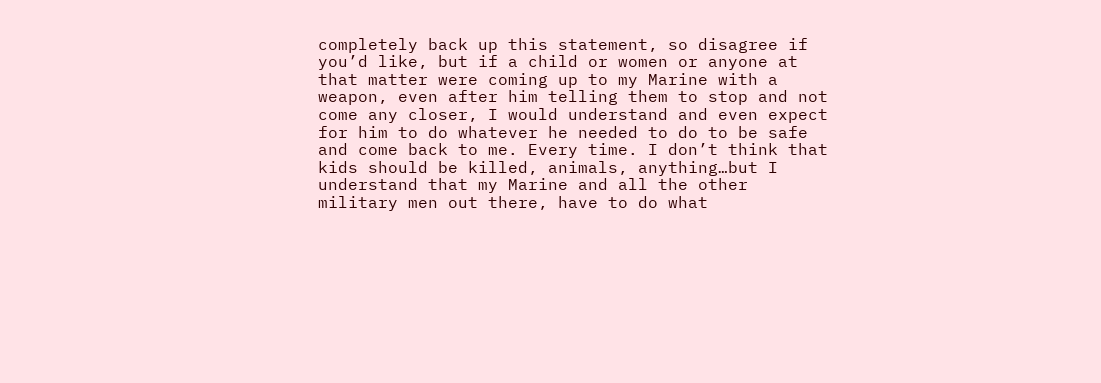completely back up this statement, so disagree if you’d like, but if a child or women or anyone at that matter were coming up to my Marine with a weapon, even after him telling them to stop and not come any closer, I would understand and even expect for him to do whatever he needed to do to be safe and come back to me. Every time. I don’t think that kids should be killed, animals, anything…but I understand that my Marine and all the other military men out there, have to do what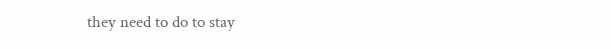they need to do to stay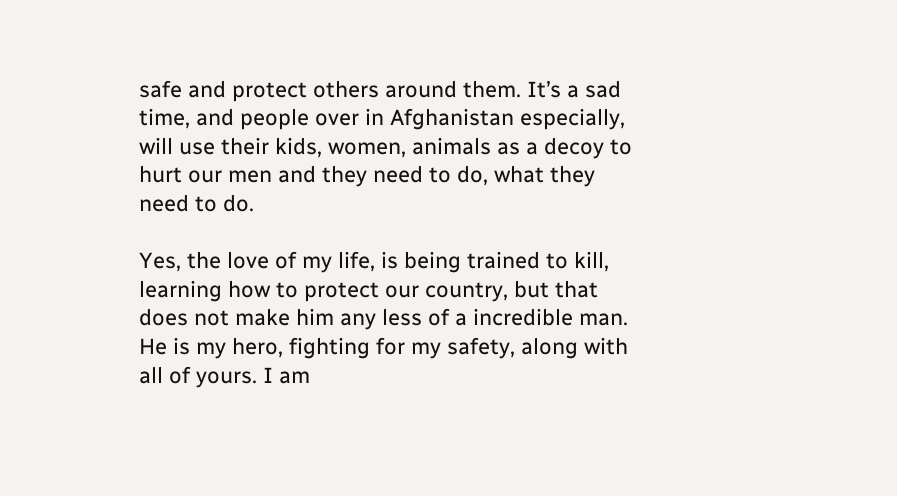safe and protect others around them. It’s a sad time, and people over in Afghanistan especially, will use their kids, women, animals as a decoy to hurt our men and they need to do, what they need to do.

Yes, the love of my life, is being trained to kill, learning how to protect our country, but that does not make him any less of a incredible man. He is my hero, fighting for my safety, along with all of yours. I am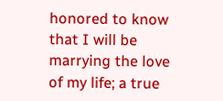honored to know that I will be marrying the love of my life; a true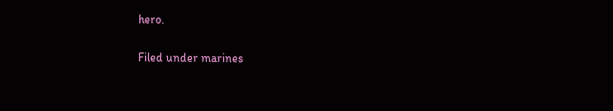hero.

Filed under marines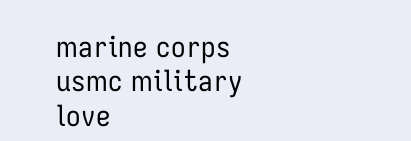marine corps usmc military love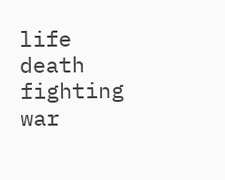life death fighting war